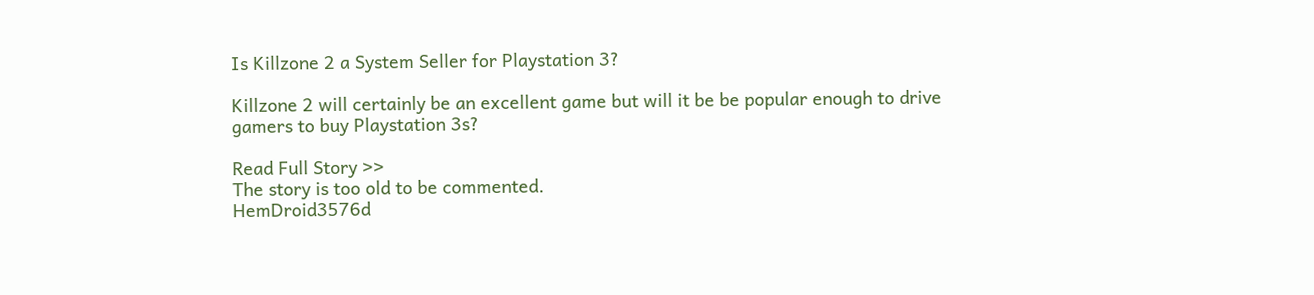Is Killzone 2 a System Seller for Playstation 3?

Killzone 2 will certainly be an excellent game but will it be be popular enough to drive gamers to buy Playstation 3s?

Read Full Story >>
The story is too old to be commented.
HemDroid3576d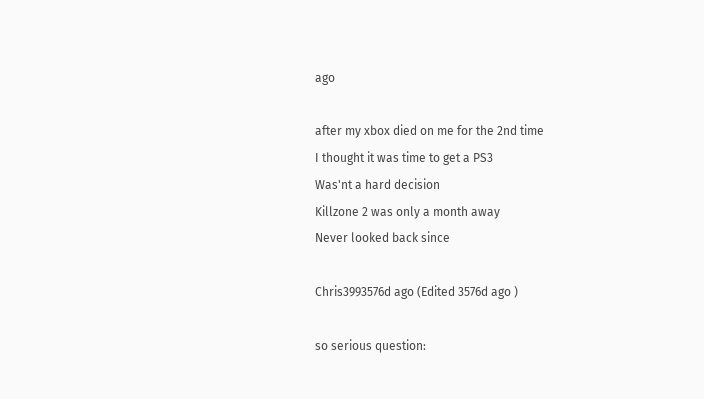ago

after my xbox died on me for the 2nd time
I thought it was time to get a PS3
Was'nt a hard decision
Killzone 2 was only a month away
Never looked back since

Chris3993576d ago (Edited 3576d ago )

so serious question: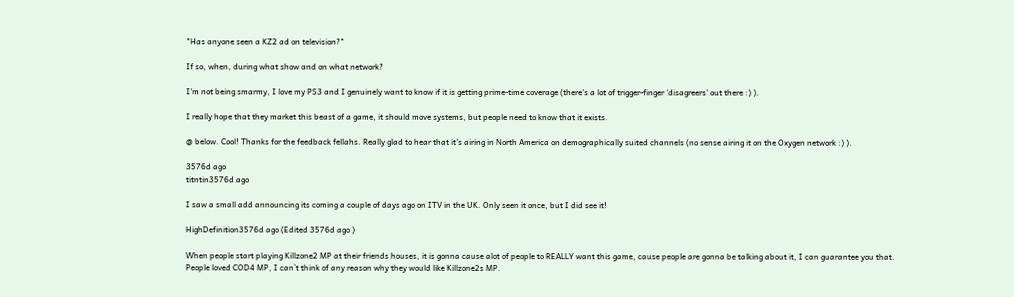"Has anyone seen a KZ2 ad on television?"

If so, when, during what show and on what network?

I'm not being smarmy, I love my PS3 and I genuinely want to know if it is getting prime-time coverage (there's a lot of trigger-finger 'disagreers' out there :) ).

I really hope that they market this beast of a game, it should move systems, but people need to know that it exists.

@ below. Cool! Thanks for the feedback fellahs. Really glad to hear that it's airing in North America on demographically suited channels (no sense airing it on the Oxygen network :) ).

3576d ago
titntin3576d ago

I saw a small add announcing its coming a couple of days ago on ITV in the UK. Only seen it once, but I did see it!

HighDefinition3576d ago (Edited 3576d ago )

When people start playing Killzone2 MP at their friends houses, it is gonna cause alot of people to REALLY want this game, cause people are gonna be talking about it, I can guarantee you that. People loved COD4 MP, I can`t think of any reason why they would like Killzone2s MP.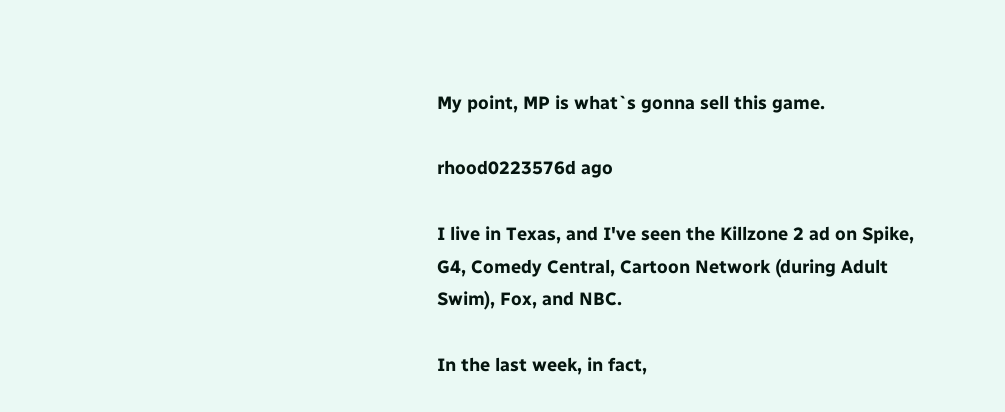My point, MP is what`s gonna sell this game.

rhood0223576d ago

I live in Texas, and I've seen the Killzone 2 ad on Spike, G4, Comedy Central, Cartoon Network (during Adult Swim), Fox, and NBC.

In the last week, in fact,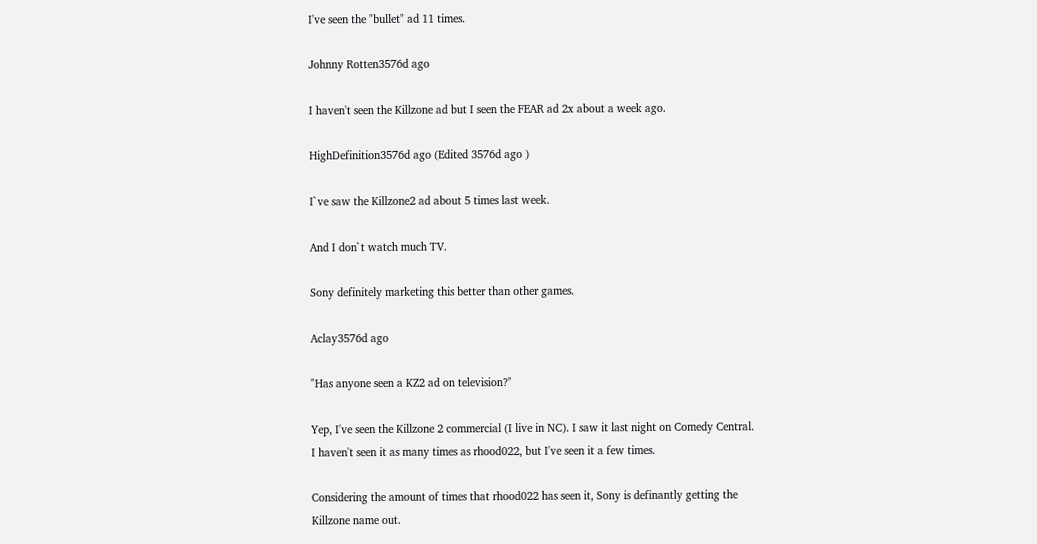I've seen the "bullet" ad 11 times.

Johnny Rotten3576d ago

I haven't seen the Killzone ad but I seen the FEAR ad 2x about a week ago.

HighDefinition3576d ago (Edited 3576d ago )

I`ve saw the Killzone2 ad about 5 times last week.

And I don`t watch much TV.

Sony definitely marketing this better than other games.

Aclay3576d ago

"Has anyone seen a KZ2 ad on television?"

Yep, I've seen the Killzone 2 commercial (I live in NC). I saw it last night on Comedy Central. I haven't seen it as many times as rhood022, but I've seen it a few times.

Considering the amount of times that rhood022 has seen it, Sony is definantly getting the Killzone name out.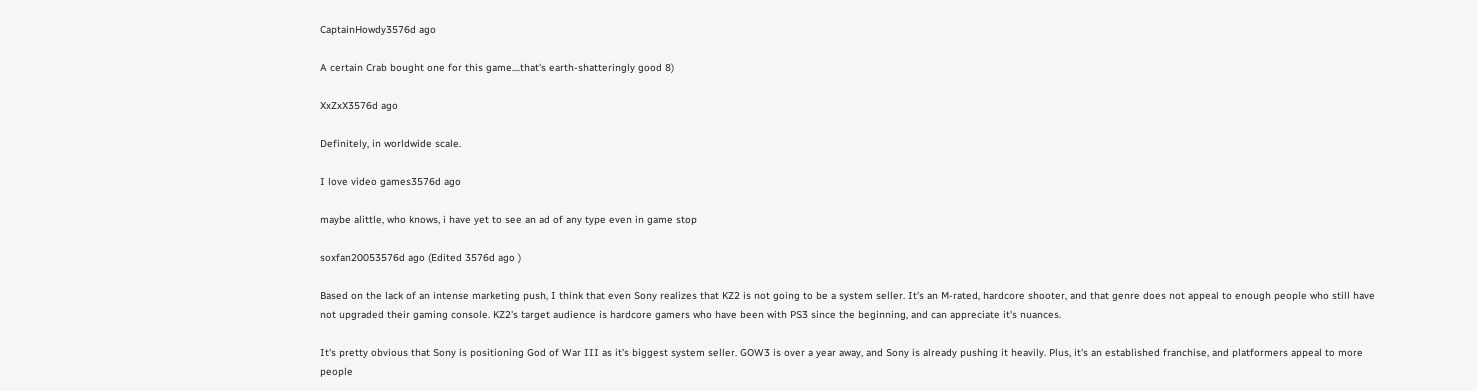CaptainHowdy3576d ago

A certain Crab bought one for this game....that's earth-shatteringly good 8)

XxZxX3576d ago

Definitely, in worldwide scale.

I love video games3576d ago

maybe alittle, who knows, i have yet to see an ad of any type even in game stop

soxfan20053576d ago (Edited 3576d ago )

Based on the lack of an intense marketing push, I think that even Sony realizes that KZ2 is not going to be a system seller. It's an M-rated, hardcore shooter, and that genre does not appeal to enough people who still have not upgraded their gaming console. KZ2's target audience is hardcore gamers who have been with PS3 since the beginning, and can appreciate it's nuances.

It's pretty obvious that Sony is positioning God of War III as it's biggest system seller. GOW3 is over a year away, and Sony is already pushing it heavily. Plus, it's an established franchise, and platformers appeal to more people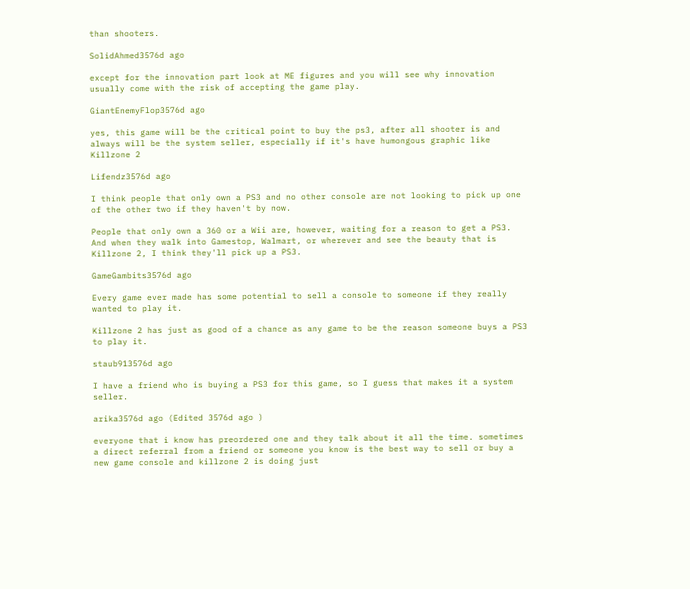than shooters.

SolidAhmed3576d ago

except for the innovation part look at ME figures and you will see why innovation usually come with the risk of accepting the game play.

GiantEnemyFlop3576d ago

yes, this game will be the critical point to buy the ps3, after all shooter is and always will be the system seller, especially if it's have humongous graphic like Killzone 2

Lifendz3576d ago

I think people that only own a PS3 and no other console are not looking to pick up one of the other two if they haven't by now.

People that only own a 360 or a Wii are, however, waiting for a reason to get a PS3. And when they walk into Gamestop, Walmart, or wherever and see the beauty that is Killzone 2, I think they'll pick up a PS3.

GameGambits3576d ago

Every game ever made has some potential to sell a console to someone if they really wanted to play it.

Killzone 2 has just as good of a chance as any game to be the reason someone buys a PS3 to play it.

staub913576d ago

I have a friend who is buying a PS3 for this game, so I guess that makes it a system seller.

arika3576d ago (Edited 3576d ago )

everyone that i know has preordered one and they talk about it all the time. sometimes a direct referral from a friend or someone you know is the best way to sell or buy a new game console and killzone 2 is doing just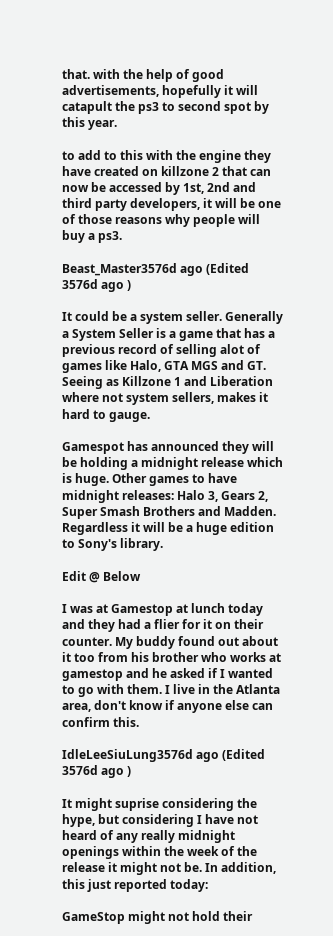that. with the help of good advertisements, hopefully it will catapult the ps3 to second spot by this year.

to add to this with the engine they have created on killzone 2 that can now be accessed by 1st, 2nd and third party developers, it will be one of those reasons why people will buy a ps3.

Beast_Master3576d ago (Edited 3576d ago )

It could be a system seller. Generally a System Seller is a game that has a previous record of selling alot of games like Halo, GTA MGS and GT. Seeing as Killzone 1 and Liberation where not system sellers, makes it hard to gauge.

Gamespot has announced they will be holding a midnight release which is huge. Other games to have midnight releases: Halo 3, Gears 2, Super Smash Brothers and Madden. Regardless it will be a huge edition to Sony's library.

Edit @ Below

I was at Gamestop at lunch today and they had a flier for it on their counter. My buddy found out about it too from his brother who works at gamestop and he asked if I wanted to go with them. I live in the Atlanta area, don't know if anyone else can confirm this.

IdleLeeSiuLung3576d ago (Edited 3576d ago )

It might suprise considering the hype, but considering I have not heard of any really midnight openings within the week of the release it might not be. In addition, this just reported today:

GameStop might not hold their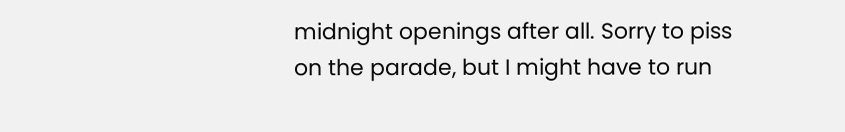midnight openings after all. Sorry to piss on the parade, but I might have to run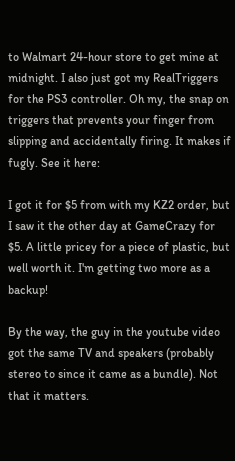to Walmart 24-hour store to get mine at midnight. I also just got my RealTriggers for the PS3 controller. Oh my, the snap on triggers that prevents your finger from slipping and accidentally firing. It makes if fugly. See it here:

I got it for $5 from with my KZ2 order, but I saw it the other day at GameCrazy for $5. A little pricey for a piece of plastic, but well worth it. I'm getting two more as a backup!

By the way, the guy in the youtube video got the same TV and speakers (probably stereo to since it came as a bundle). Not that it matters.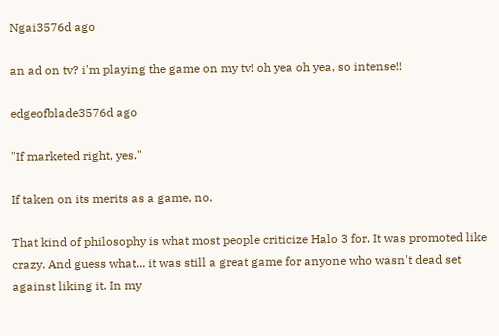Ngai3576d ago

an ad on tv? i'm playing the game on my tv! oh yea oh yea, so intense!!

edgeofblade3576d ago

"If marketed right, yes."

If taken on its merits as a game, no.

That kind of philosophy is what most people criticize Halo 3 for. It was promoted like crazy. And guess what... it was still a great game for anyone who wasn't dead set against liking it. In my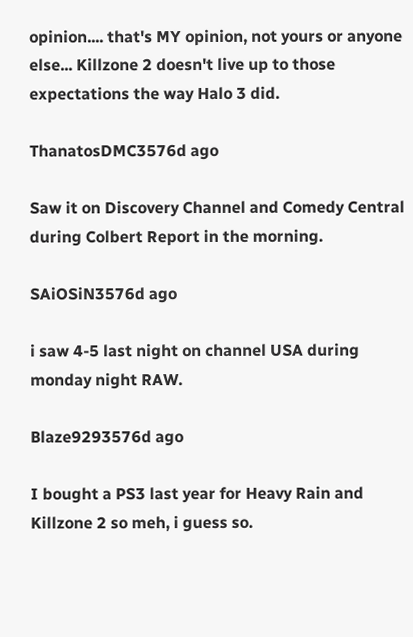opinion.... that's MY opinion, not yours or anyone else... Killzone 2 doesn't live up to those expectations the way Halo 3 did.

ThanatosDMC3576d ago

Saw it on Discovery Channel and Comedy Central during Colbert Report in the morning.

SAiOSiN3576d ago

i saw 4-5 last night on channel USA during monday night RAW.

Blaze9293576d ago

I bought a PS3 last year for Heavy Rain and Killzone 2 so meh, i guess so.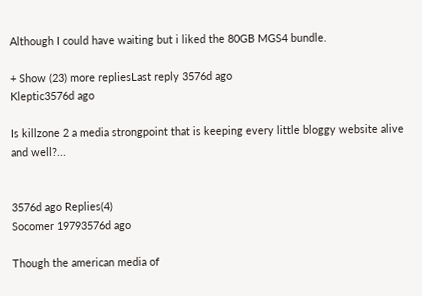Although I could have waiting but i liked the 80GB MGS4 bundle.

+ Show (23) more repliesLast reply 3576d ago
Kleptic3576d ago

Is killzone 2 a media strongpoint that is keeping every little bloggy website alive and well?...


3576d ago Replies(4)
Socomer 19793576d ago

Though the american media of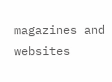magazines and websites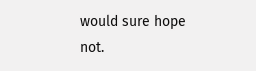would sure hope not.